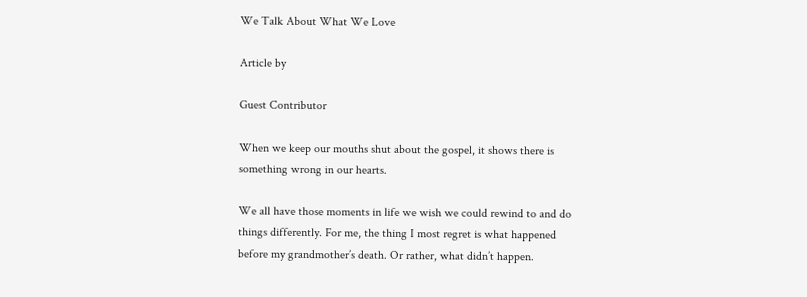We Talk About What We Love

Article by

Guest Contributor

When we keep our mouths shut about the gospel, it shows there is something wrong in our hearts.

We all have those moments in life we wish we could rewind to and do things differently. For me, the thing I most regret is what happened before my grandmother’s death. Or rather, what didn’t happen.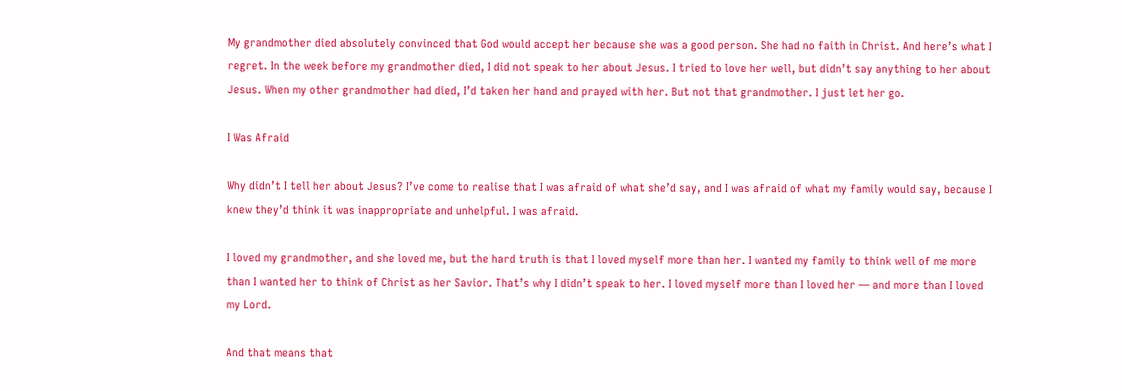My grandmother died absolutely convinced that God would accept her because she was a good person. She had no faith in Christ. And here’s what I regret. In the week before my grandmother died, I did not speak to her about Jesus. I tried to love her well, but didn’t say anything to her about Jesus. When my other grandmother had died, I’d taken her hand and prayed with her. But not that grandmother. I just let her go.

I Was Afraid

Why didn’t I tell her about Jesus? I’ve come to realise that I was afraid of what she’d say, and I was afraid of what my family would say, because I knew they’d think it was inappropriate and unhelpful. I was afraid.

I loved my grandmother, and she loved me, but the hard truth is that I loved myself more than her. I wanted my family to think well of me more than I wanted her to think of Christ as her Savior. That’s why I didn’t speak to her. I loved myself more than I loved her — and more than I loved my Lord.

And that means that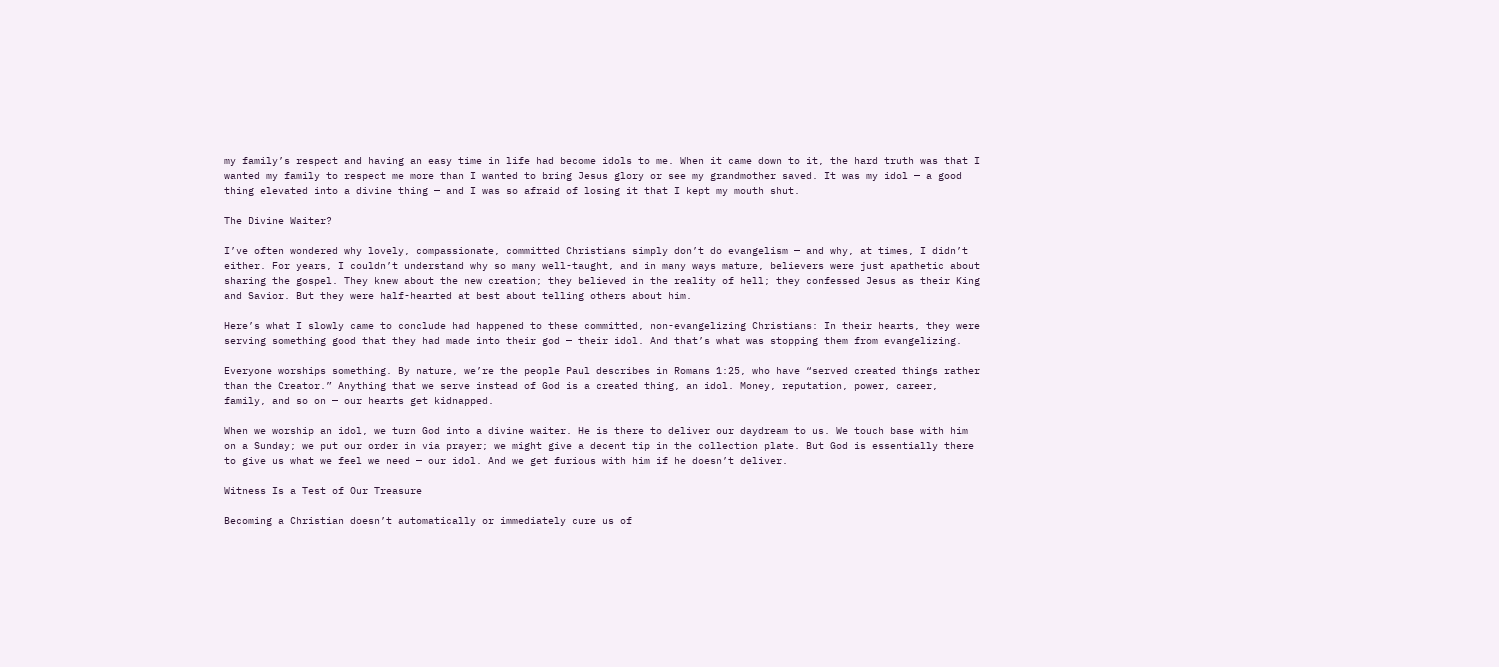my family’s respect and having an easy time in life had become idols to me. When it came down to it, the hard truth was that I wanted my family to respect me more than I wanted to bring Jesus glory or see my grandmother saved. It was my idol — a good thing elevated into a divine thing — and I was so afraid of losing it that I kept my mouth shut.

The Divine Waiter?

I’ve often wondered why lovely, compassionate, committed Christians simply don’t do evangelism — and why, at times, I didn’t either. For years, I couldn’t understand why so many well-taught, and in many ways mature, believers were just apathetic about sharing the gospel. They knew about the new creation; they believed in the reality of hell; they confessed Jesus as their King and Savior. But they were half-hearted at best about telling others about him.

Here’s what I slowly came to conclude had happened to these committed, non-evangelizing Christians: In their hearts, they were serving something good that they had made into their god — their idol. And that’s what was stopping them from evangelizing.

Everyone worships something. By nature, we’re the people Paul describes in Romans 1:25, who have “served created things rather than the Creator.” Anything that we serve instead of God is a created thing, an idol. Money, reputation, power, career, family, and so on — our hearts get kidnapped.

When we worship an idol, we turn God into a divine waiter. He is there to deliver our daydream to us. We touch base with him on a Sunday; we put our order in via prayer; we might give a decent tip in the collection plate. But God is essentially there to give us what we feel we need — our idol. And we get furious with him if he doesn’t deliver.

Witness Is a Test of Our Treasure

Becoming a Christian doesn’t automatically or immediately cure us of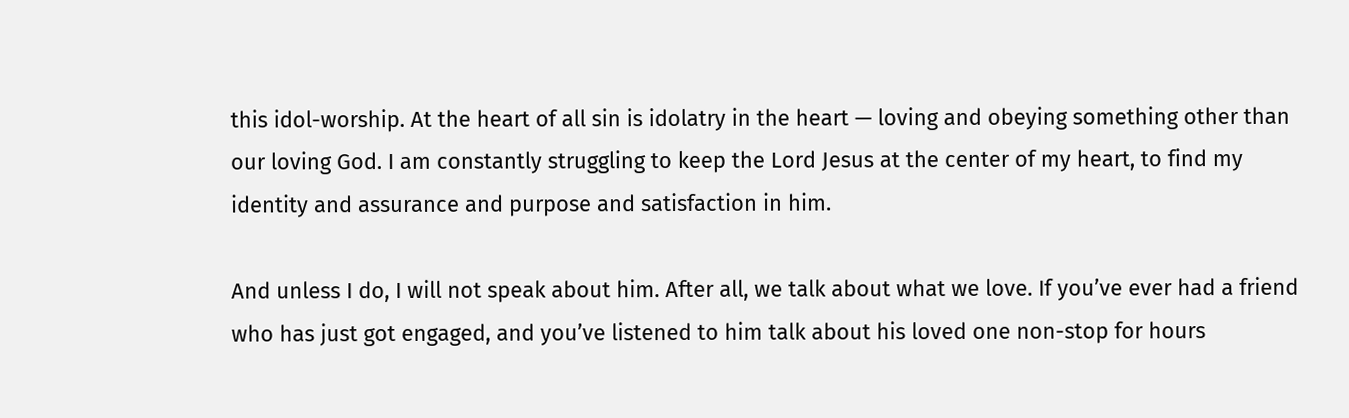this idol-worship. At the heart of all sin is idolatry in the heart — loving and obeying something other than our loving God. I am constantly struggling to keep the Lord Jesus at the center of my heart, to find my identity and assurance and purpose and satisfaction in him.

And unless I do, I will not speak about him. After all, we talk about what we love. If you’ve ever had a friend who has just got engaged, and you’ve listened to him talk about his loved one non-stop for hours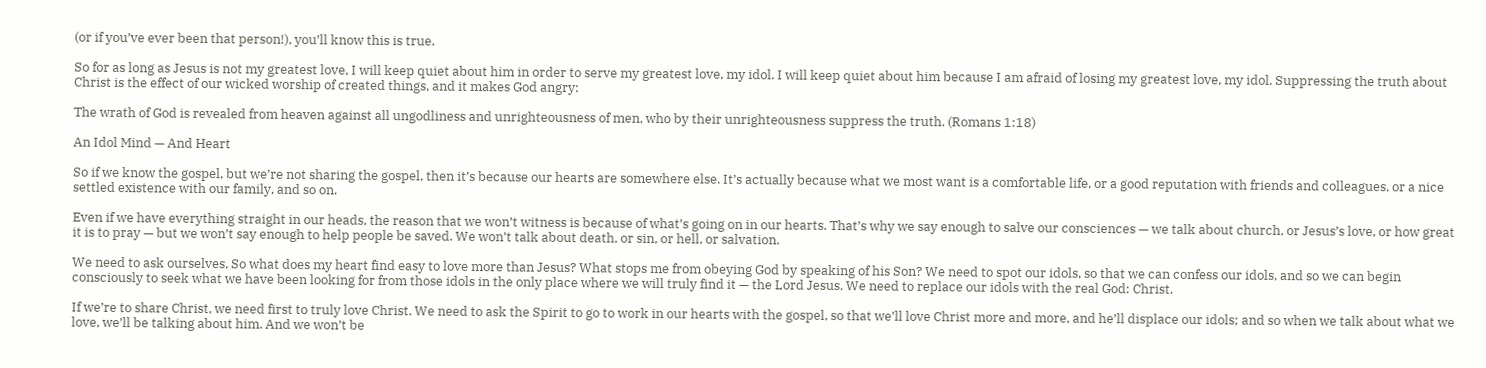(or if you’ve ever been that person!), you’ll know this is true.

So for as long as Jesus is not my greatest love, I will keep quiet about him in order to serve my greatest love, my idol. I will keep quiet about him because I am afraid of losing my greatest love, my idol. Suppressing the truth about Christ is the effect of our wicked worship of created things, and it makes God angry:

The wrath of God is revealed from heaven against all ungodliness and unrighteousness of men, who by their unrighteousness suppress the truth. (Romans 1:18)

An Idol Mind — And Heart

So if we know the gospel, but we’re not sharing the gospel, then it’s because our hearts are somewhere else. It’s actually because what we most want is a comfortable life, or a good reputation with friends and colleagues, or a nice settled existence with our family, and so on.

Even if we have everything straight in our heads, the reason that we won’t witness is because of what’s going on in our hearts. That’s why we say enough to salve our consciences — we talk about church, or Jesus’s love, or how great it is to pray — but we won’t say enough to help people be saved. We won’t talk about death, or sin, or hell, or salvation.

We need to ask ourselves, So what does my heart find easy to love more than Jesus? What stops me from obeying God by speaking of his Son? We need to spot our idols, so that we can confess our idols, and so we can begin consciously to seek what we have been looking for from those idols in the only place where we will truly find it — the Lord Jesus. We need to replace our idols with the real God: Christ.

If we’re to share Christ, we need first to truly love Christ. We need to ask the Spirit to go to work in our hearts with the gospel, so that we’ll love Christ more and more, and he’ll displace our idols; and so when we talk about what we love, we’ll be talking about him. And we won’t be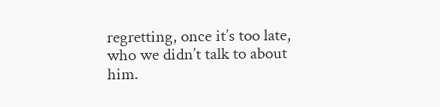regretting, once it’s too late, who we didn’t talk to about him.